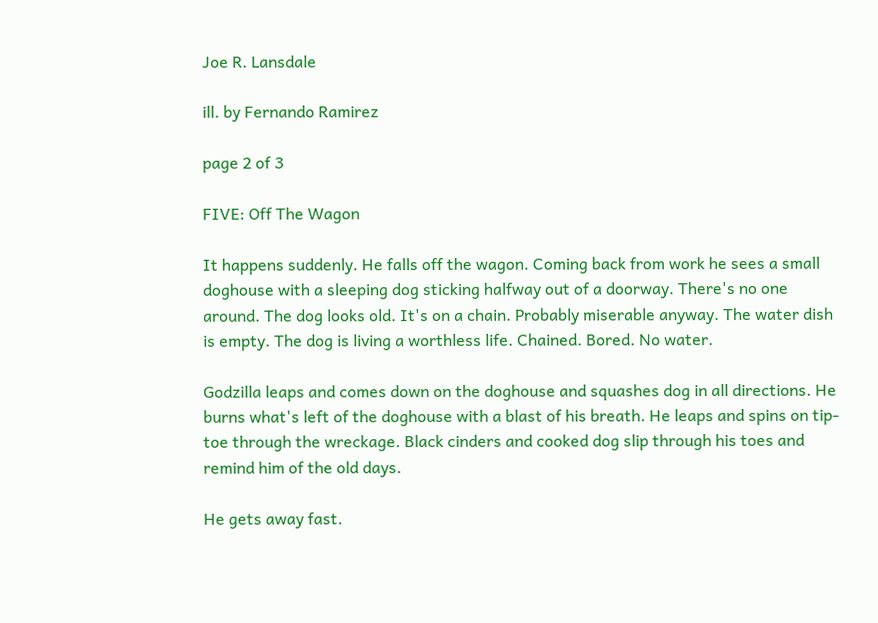Joe R. Lansdale

ill. by Fernando Ramirez

page 2 of 3

FIVE: Off The Wagon

It happens suddenly. He falls off the wagon. Coming back from work he sees a small doghouse with a sleeping dog sticking halfway out of a doorway. There's no one around. The dog looks old. It's on a chain. Probably miserable anyway. The water dish is empty. The dog is living a worthless life. Chained. Bored. No water.

Godzilla leaps and comes down on the doghouse and squashes dog in all directions. He burns what's left of the doghouse with a blast of his breath. He leaps and spins on tip-toe through the wreckage. Black cinders and cooked dog slip through his toes and remind him of the old days.

He gets away fast.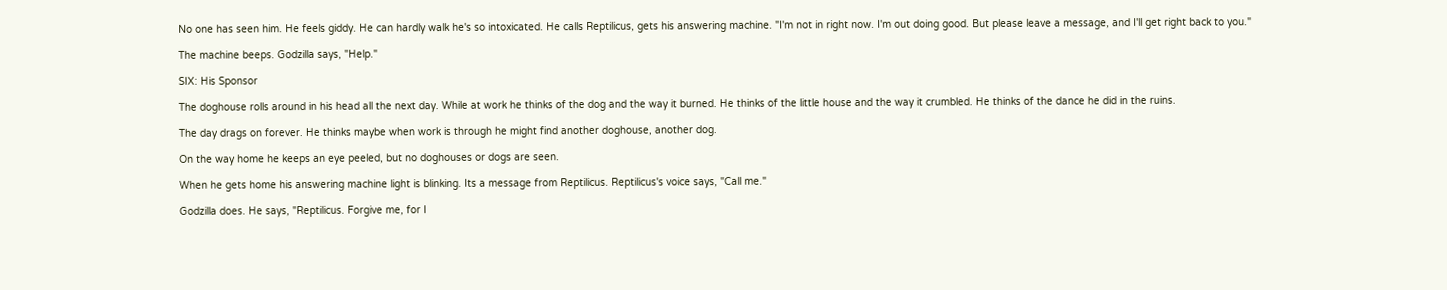No one has seen him. He feels giddy. He can hardly walk he's so intoxicated. He calls Reptilicus, gets his answering machine. "I'm not in right now. I'm out doing good. But please leave a message, and I'll get right back to you."

The machine beeps. Godzilla says, "Help."

SIX: His Sponsor

The doghouse rolls around in his head all the next day. While at work he thinks of the dog and the way it burned. He thinks of the little house and the way it crumbled. He thinks of the dance he did in the ruins.

The day drags on forever. He thinks maybe when work is through he might find another doghouse, another dog.

On the way home he keeps an eye peeled, but no doghouses or dogs are seen.

When he gets home his answering machine light is blinking. Its a message from Reptilicus. Reptilicus's voice says, "Call me."

Godzilla does. He says, "Reptilicus. Forgive me, for I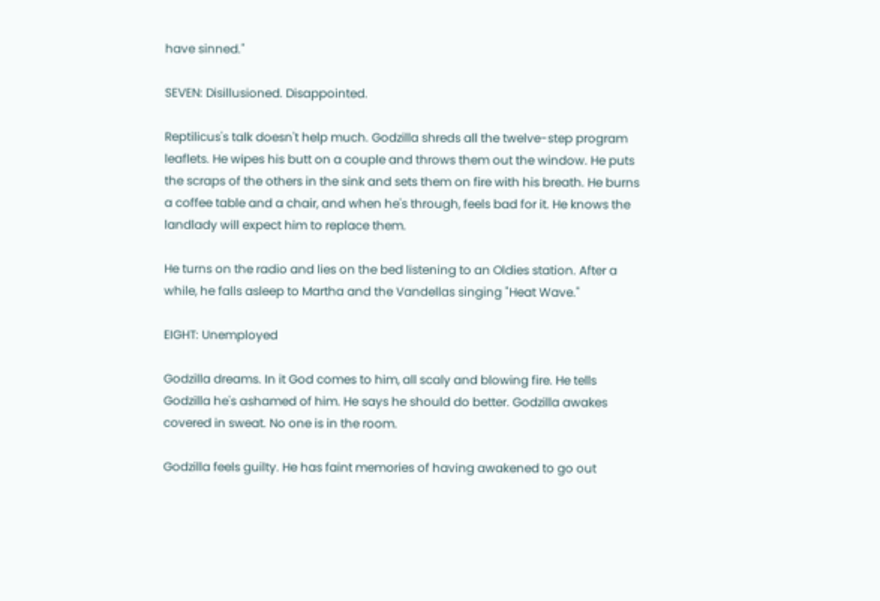have sinned."

SEVEN: Disillusioned. Disappointed.

Reptilicus's talk doesn't help much. Godzilla shreds all the twelve-step program leaflets. He wipes his butt on a couple and throws them out the window. He puts the scraps of the others in the sink and sets them on fire with his breath. He burns a coffee table and a chair, and when he's through, feels bad for it. He knows the landlady will expect him to replace them.

He turns on the radio and lies on the bed listening to an Oldies station. After a while, he falls asleep to Martha and the Vandellas singing "Heat Wave."

EIGHT: Unemployed

Godzilla dreams. In it God comes to him, all scaly and blowing fire. He tells Godzilla he's ashamed of him. He says he should do better. Godzilla awakes covered in sweat. No one is in the room.

Godzilla feels guilty. He has faint memories of having awakened to go out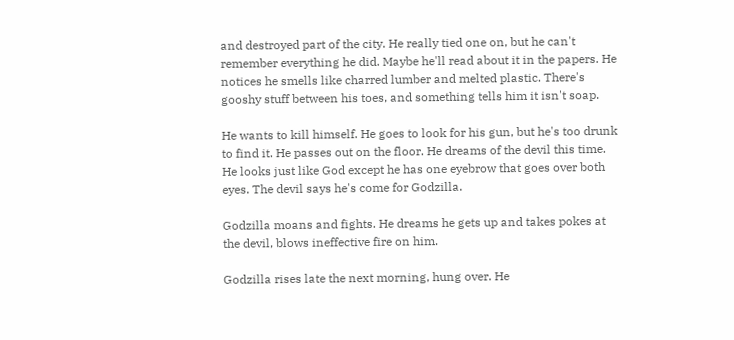and destroyed part of the city. He really tied one on, but he can't remember everything he did. Maybe he'll read about it in the papers. He notices he smells like charred lumber and melted plastic. There's gooshy stuff between his toes, and something tells him it isn't soap.

He wants to kill himself. He goes to look for his gun, but he's too drunk to find it. He passes out on the floor. He dreams of the devil this time. He looks just like God except he has one eyebrow that goes over both eyes. The devil says he's come for Godzilla.

Godzilla moans and fights. He dreams he gets up and takes pokes at the devil, blows ineffective fire on him.

Godzilla rises late the next morning, hung over. He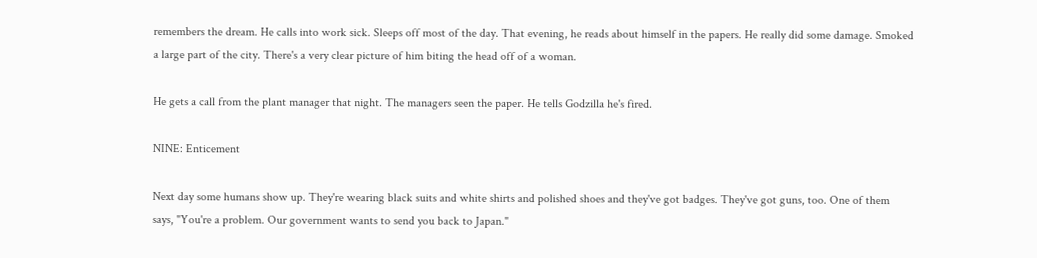remembers the dream. He calls into work sick. Sleeps off most of the day. That evening, he reads about himself in the papers. He really did some damage. Smoked a large part of the city. There's a very clear picture of him biting the head off of a woman.

He gets a call from the plant manager that night. The managers seen the paper. He tells Godzilla he's fired.

NINE: Enticement

Next day some humans show up. They're wearing black suits and white shirts and polished shoes and they've got badges. They've got guns, too. One of them says, "You're a problem. Our government wants to send you back to Japan."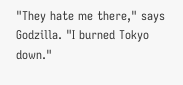"They hate me there," says Godzilla. "I burned Tokyo down."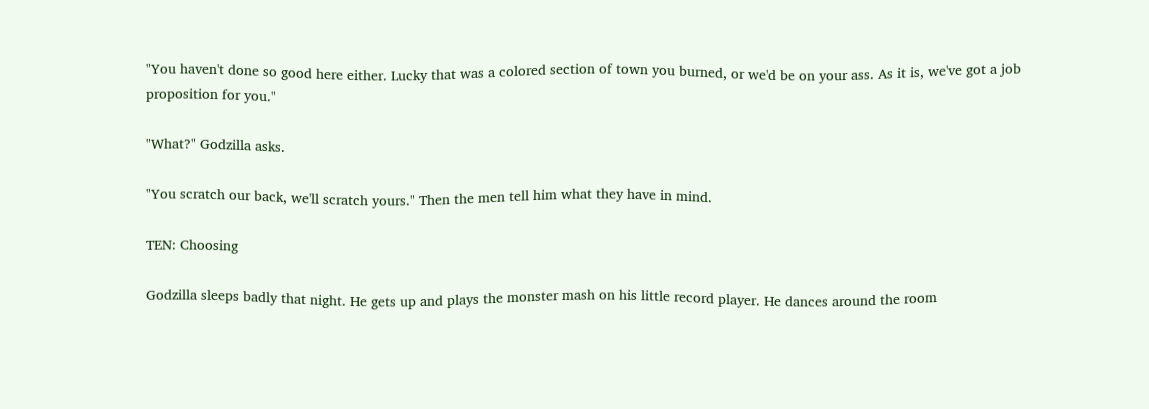"You haven't done so good here either. Lucky that was a colored section of town you burned, or we'd be on your ass. As it is, we've got a job proposition for you."

"What?" Godzilla asks.

"You scratch our back, we'll scratch yours." Then the men tell him what they have in mind.

TEN: Choosing

Godzilla sleeps badly that night. He gets up and plays the monster mash on his little record player. He dances around the room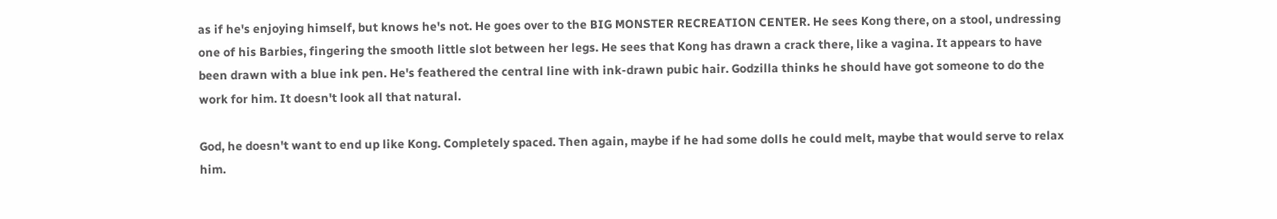as if he's enjoying himself, but knows he's not. He goes over to the BIG MONSTER RECREATION CENTER. He sees Kong there, on a stool, undressing one of his Barbies, fingering the smooth little slot between her legs. He sees that Kong has drawn a crack there, like a vagina. It appears to have been drawn with a blue ink pen. He's feathered the central line with ink-drawn pubic hair. Godzilla thinks he should have got someone to do the work for him. It doesn't look all that natural.

God, he doesn't want to end up like Kong. Completely spaced. Then again, maybe if he had some dolls he could melt, maybe that would serve to relax him.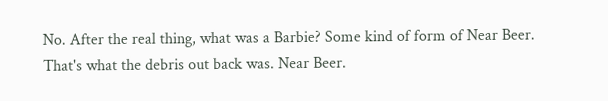No. After the real thing, what was a Barbie? Some kind of form of Near Beer. That's what the debris out back was. Near Beer.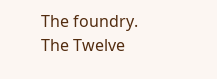The foundry. The Twelve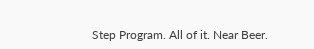Step Program. All of it. Near Beer.